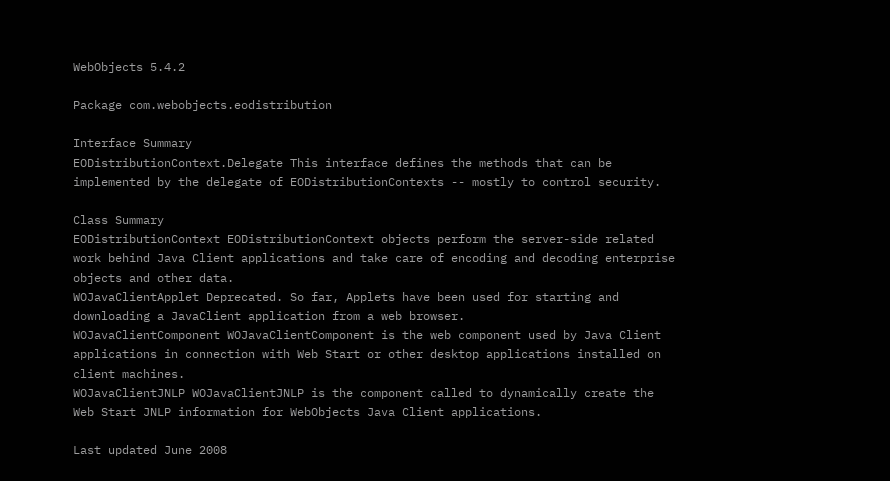WebObjects 5.4.2

Package com.webobjects.eodistribution

Interface Summary
EODistributionContext.Delegate This interface defines the methods that can be implemented by the delegate of EODistributionContexts -- mostly to control security.

Class Summary
EODistributionContext EODistributionContext objects perform the server-side related work behind Java Client applications and take care of encoding and decoding enterprise objects and other data.
WOJavaClientApplet Deprecated. So far, Applets have been used for starting and downloading a JavaClient application from a web browser.
WOJavaClientComponent WOJavaClientComponent is the web component used by Java Client applications in connection with Web Start or other desktop applications installed on client machines.
WOJavaClientJNLP WOJavaClientJNLP is the component called to dynamically create the Web Start JNLP information for WebObjects Java Client applications.

Last updated June 2008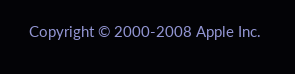Copyright © 2000-2008 Apple Inc.